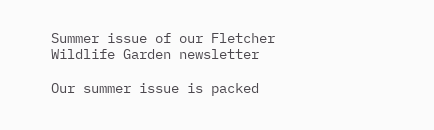Summer issue of our Fletcher Wildlife Garden newsletter

Our summer issue is packed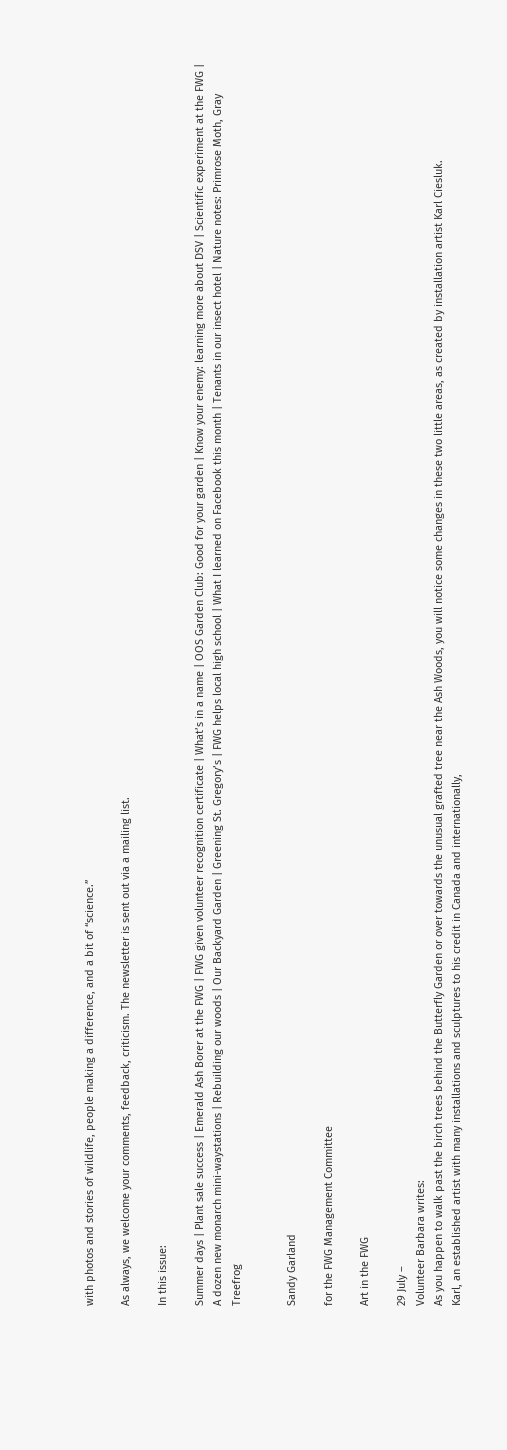with photos and stories of wildlife, people making a difference, and a bit of “science.”

As always, we welcome your comments, feedback, criticism. The newsletter is sent out via a mailing list.

In this issue:

Summer days | Plant sale success | Emerald Ash Borer at the FWG | FWG given volunteer recognition certificate | What’s in a name | OOS Garden Club: Good for your garden | Know your enemy: learning more about DSV | Scientific experiment at the FWG | A dozen new monarch mini-waystations | Rebuilding our woods | Our Backyard Garden | Greening St. Gregory’s | FWG helps local high school | What I learned on Facebook this month | Tenants in our insect hotel | Nature notes: Primrose Moth, Gray Treefrog


Sandy Garland

for the FWG Management Committee

Art in the FWG

29 July –
Volunteer Barbara writes:
As you happen to walk past the birch trees behind the Butterfly Garden or over towards the unusual grafted tree near the Ash Woods, you will notice some changes in these two little areas, as created by installation artist Karl Ciesluk.
Karl, an established artist with many installations and sculptures to his credit in Canada and internationally,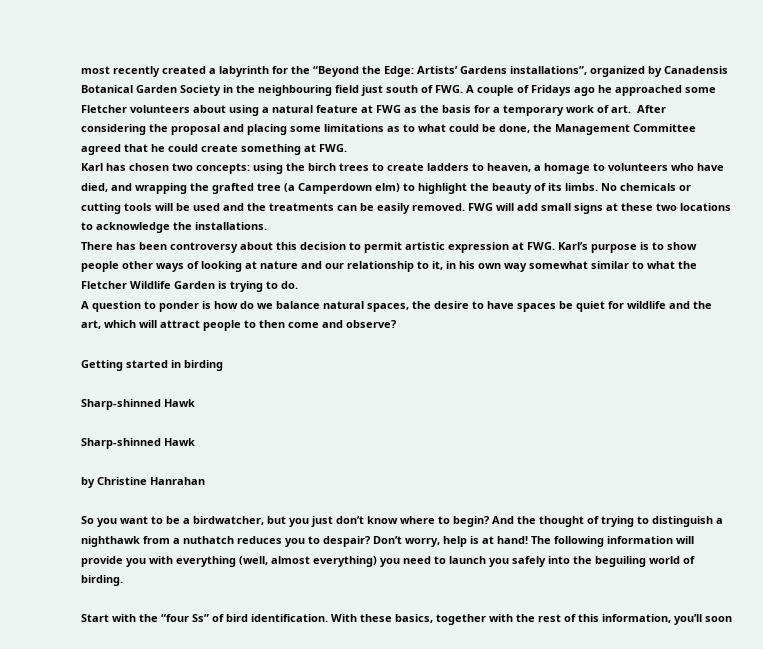most recently created a labyrinth for the “Beyond the Edge: Artists’ Gardens installations”, organized by Canadensis Botanical Garden Society in the neighbouring field just south of FWG. A couple of Fridays ago he approached some Fletcher volunteers about using a natural feature at FWG as the basis for a temporary work of art.  After considering the proposal and placing some limitations as to what could be done, the Management Committee agreed that he could create something at FWG.
Karl has chosen two concepts: using the birch trees to create ladders to heaven, a homage to volunteers who have died, and wrapping the grafted tree (a Camperdown elm) to highlight the beauty of its limbs. No chemicals or cutting tools will be used and the treatments can be easily removed. FWG will add small signs at these two locations to acknowledge the installations.
There has been controversy about this decision to permit artistic expression at FWG. Karl’s purpose is to show people other ways of looking at nature and our relationship to it, in his own way somewhat similar to what the Fletcher Wildlife Garden is trying to do.
A question to ponder is how do we balance natural spaces, the desire to have spaces be quiet for wildlife and the art, which will attract people to then come and observe?

Getting started in birding

Sharp-shinned Hawk

Sharp-shinned Hawk

by Christine Hanrahan

So you want to be a birdwatcher, but you just don’t know where to begin? And the thought of trying to distinguish a nighthawk from a nuthatch reduces you to despair? Don’t worry, help is at hand! The following information will provide you with everything (well, almost everything) you need to launch you safely into the beguiling world of birding.

Start with the “four Ss” of bird identification. With these basics, together with the rest of this information, you’ll soon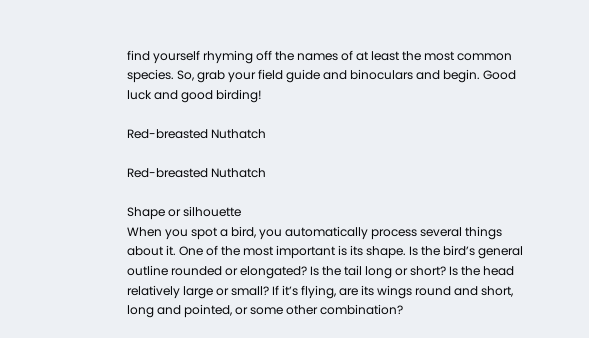find yourself rhyming off the names of at least the most common species. So, grab your field guide and binoculars and begin. Good luck and good birding!

Red-breasted Nuthatch

Red-breasted Nuthatch

Shape or silhouette
When you spot a bird, you automatically process several things about it. One of the most important is its shape. Is the bird’s general outline rounded or elongated? Is the tail long or short? Is the head relatively large or small? If it’s flying, are its wings round and short, long and pointed, or some other combination?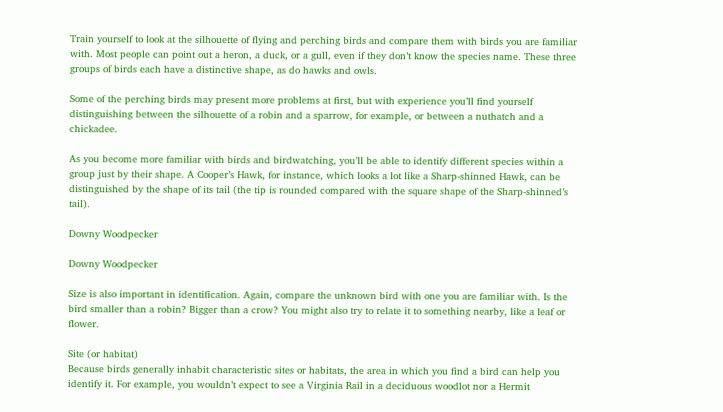Train yourself to look at the silhouette of flying and perching birds and compare them with birds you are familiar with. Most people can point out a heron, a duck, or a gull, even if they don’t know the species name. These three groups of birds each have a distinctive shape, as do hawks and owls.

Some of the perching birds may present more problems at first, but with experience you’ll find yourself distinguishing between the silhouette of a robin and a sparrow, for example, or between a nuthatch and a chickadee.

As you become more familiar with birds and birdwatching, you’ll be able to identify different species within a group just by their shape. A Cooper’s Hawk, for instance, which looks a lot like a Sharp-shinned Hawk, can be distinguished by the shape of its tail (the tip is rounded compared with the square shape of the Sharp-shinned’s tail).

Downy Woodpecker

Downy Woodpecker

Size is also important in identification. Again, compare the unknown bird with one you are familiar with. Is the bird smaller than a robin? Bigger than a crow? You might also try to relate it to something nearby, like a leaf or flower.

Site (or habitat)
Because birds generally inhabit characteristic sites or habitats, the area in which you find a bird can help you identify it. For example, you wouldn’t expect to see a Virginia Rail in a deciduous woodlot nor a Hermit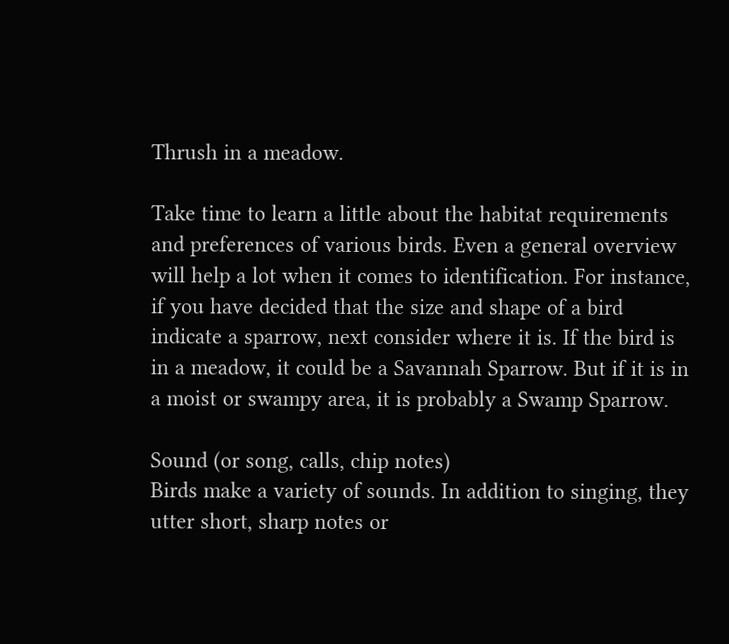Thrush in a meadow.

Take time to learn a little about the habitat requirements and preferences of various birds. Even a general overview will help a lot when it comes to identification. For instance, if you have decided that the size and shape of a bird indicate a sparrow, next consider where it is. If the bird is in a meadow, it could be a Savannah Sparrow. But if it is in a moist or swampy area, it is probably a Swamp Sparrow.

Sound (or song, calls, chip notes)
Birds make a variety of sounds. In addition to singing, they utter short, sharp notes or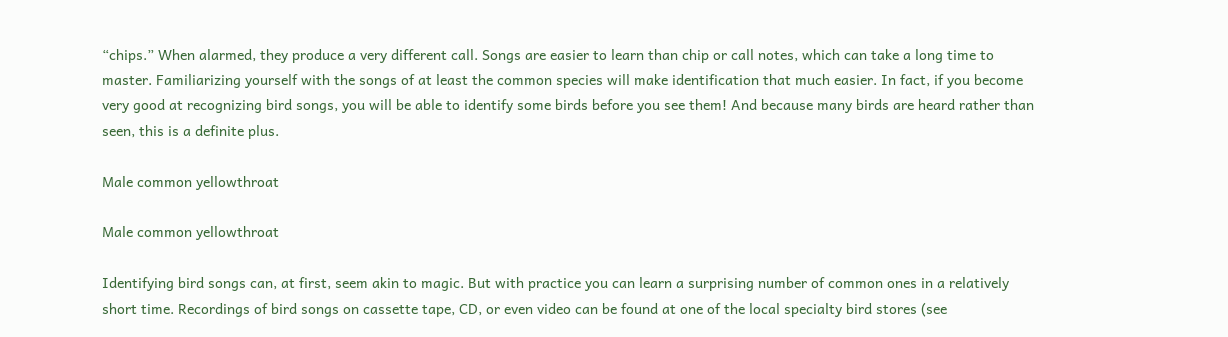“chips.” When alarmed, they produce a very different call. Songs are easier to learn than chip or call notes, which can take a long time to master. Familiarizing yourself with the songs of at least the common species will make identification that much easier. In fact, if you become very good at recognizing bird songs, you will be able to identify some birds before you see them! And because many birds are heard rather than seen, this is a definite plus.

Male common yellowthroat

Male common yellowthroat

Identifying bird songs can, at first, seem akin to magic. But with practice you can learn a surprising number of common ones in a relatively short time. Recordings of bird songs on cassette tape, CD, or even video can be found at one of the local specialty bird stores (see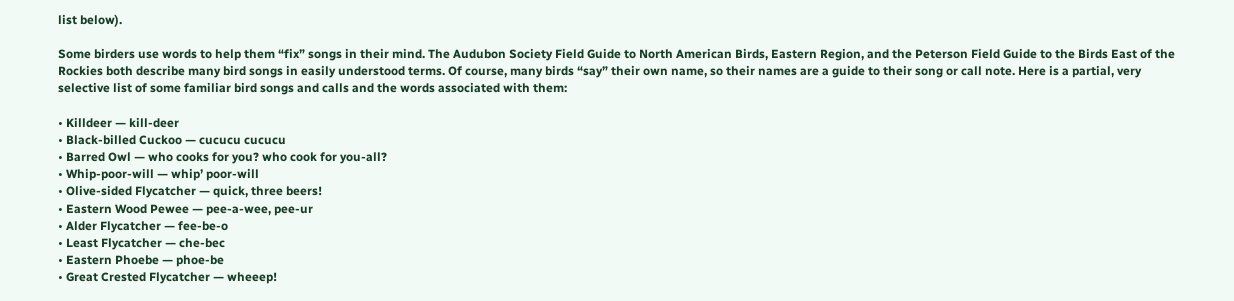list below).

Some birders use words to help them “fix” songs in their mind. The Audubon Society Field Guide to North American Birds, Eastern Region, and the Peterson Field Guide to the Birds East of the Rockies both describe many bird songs in easily understood terms. Of course, many birds “say” their own name, so their names are a guide to their song or call note. Here is a partial, very selective list of some familiar bird songs and calls and the words associated with them:

• Killdeer — kill-deer
• Black-billed Cuckoo — cucucu cucucu
• Barred Owl — who cooks for you? who cook for you-all?
• Whip-poor-will — whip’ poor-will
• Olive-sided Flycatcher — quick, three beers!
• Eastern Wood Pewee — pee-a-wee, pee-ur
• Alder Flycatcher — fee-be-o
• Least Flycatcher — che-bec
• Eastern Phoebe — phoe-be
• Great Crested Flycatcher — wheeep!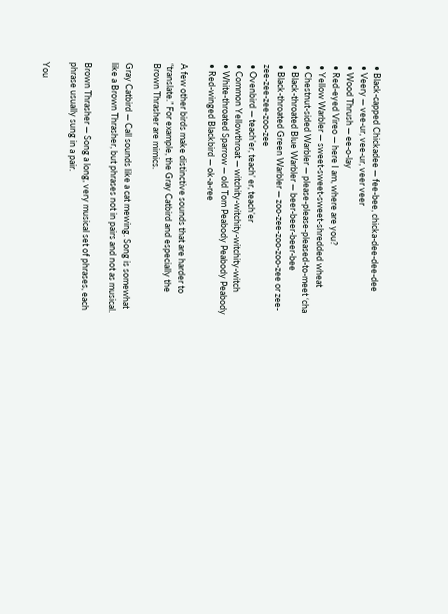• Black-capped Chickadee — fee-bee, chicka-dee-dee-dee
• Veery — vee-ur, vee-ur, veer veer
• Wood Thrush — ee-o-lay
• Red-eyed Vireo — here I am, where are you?
• Yellow Warbler — sweet-sweet-sweet-shredded wheat
• Chestnut-sided Warbler — please-please-pleased-to-meet ‘cha
• Black-throated Blue Warbler — beer-beer-beer-bee
• Black-throated Green Warbler — zoo-zee-zoo-zoo-zee or zee-zee-zee-zee-zoo-zee
• Ovenbird — teach’er, teach’ er, teach’er
• Common Yellowthroat — witchity-witchity-witchity-witch
• White-throated Sparrow — old Tom Peabody Peabody Peabody
• Red-winged Blackbird — ok-a-ree

A few other birds make distinctive sounds that are harder to “translate.” For example, the Gray Catbird and especially the Brown Thrasher are mimics.

Gray Catbird — Call sounds like a cat mewing. Song is somewhat like a Brown Thrasher, but phrases not in pairs and not as musical.

Brown Thrasher — Song a long, very musical set of phrases, each phrase usually sung in a pair.

You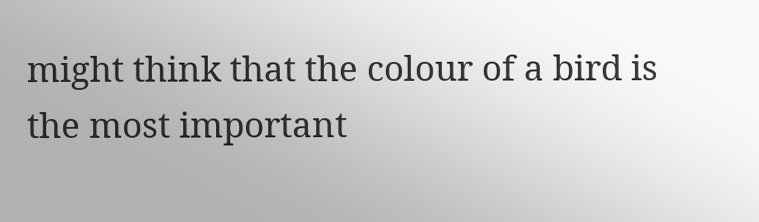might think that the colour of a bird is the most important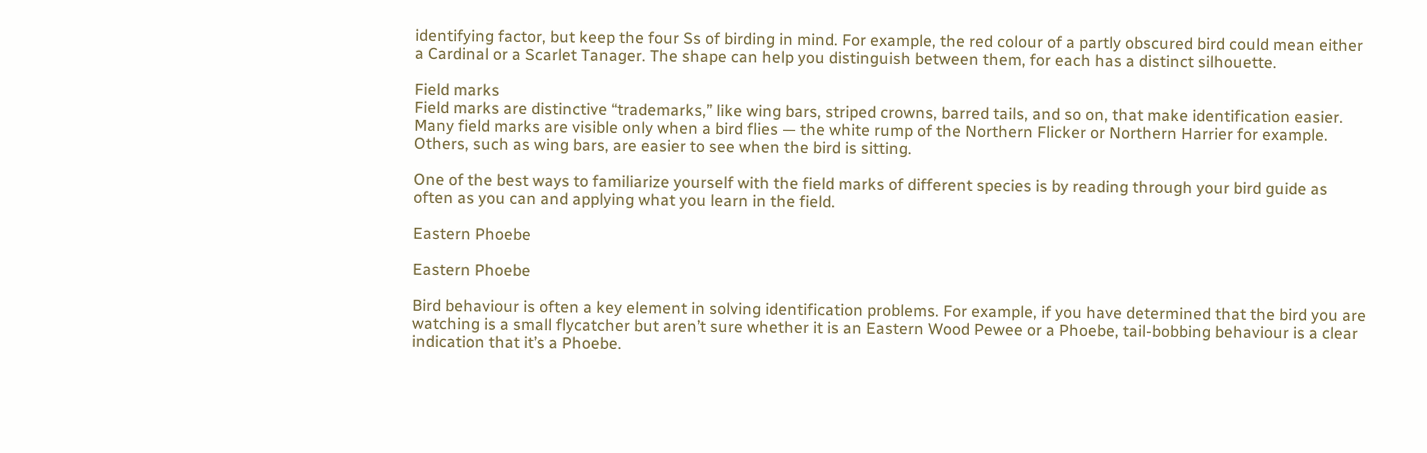identifying factor, but keep the four Ss of birding in mind. For example, the red colour of a partly obscured bird could mean either a Cardinal or a Scarlet Tanager. The shape can help you distinguish between them, for each has a distinct silhouette.

Field marks
Field marks are distinctive “trademarks,” like wing bars, striped crowns, barred tails, and so on, that make identification easier. Many field marks are visible only when a bird flies — the white rump of the Northern Flicker or Northern Harrier for example. Others, such as wing bars, are easier to see when the bird is sitting.

One of the best ways to familiarize yourself with the field marks of different species is by reading through your bird guide as often as you can and applying what you learn in the field.

Eastern Phoebe

Eastern Phoebe

Bird behaviour is often a key element in solving identification problems. For example, if you have determined that the bird you are watching is a small flycatcher but aren’t sure whether it is an Eastern Wood Pewee or a Phoebe, tail-bobbing behaviour is a clear indication that it’s a Phoebe.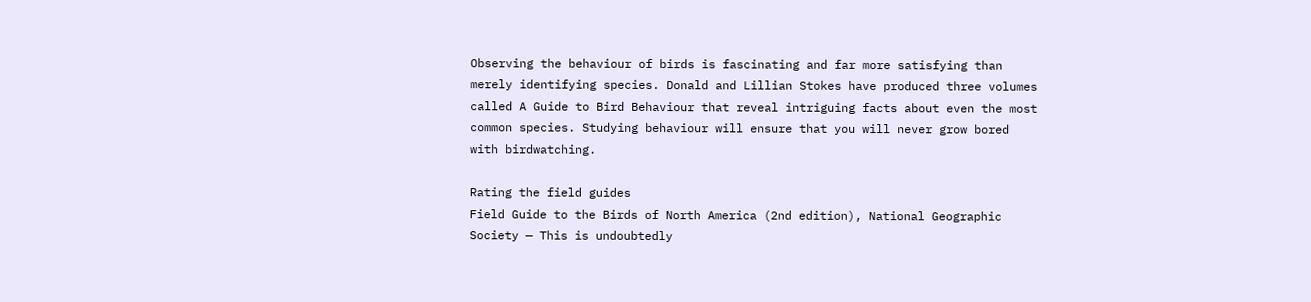Observing the behaviour of birds is fascinating and far more satisfying than merely identifying species. Donald and Lillian Stokes have produced three volumes called A Guide to Bird Behaviour that reveal intriguing facts about even the most common species. Studying behaviour will ensure that you will never grow bored with birdwatching.

Rating the field guides
Field Guide to the Birds of North America (2nd edition), National Geographic Society — This is undoubtedly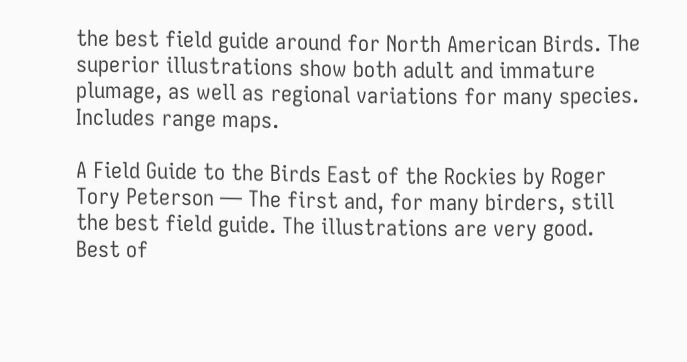the best field guide around for North American Birds. The superior illustrations show both adult and immature plumage, as well as regional variations for many species. Includes range maps.

A Field Guide to the Birds East of the Rockies by Roger Tory Peterson — The first and, for many birders, still the best field guide. The illustrations are very good. Best of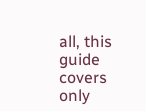all, this guide covers only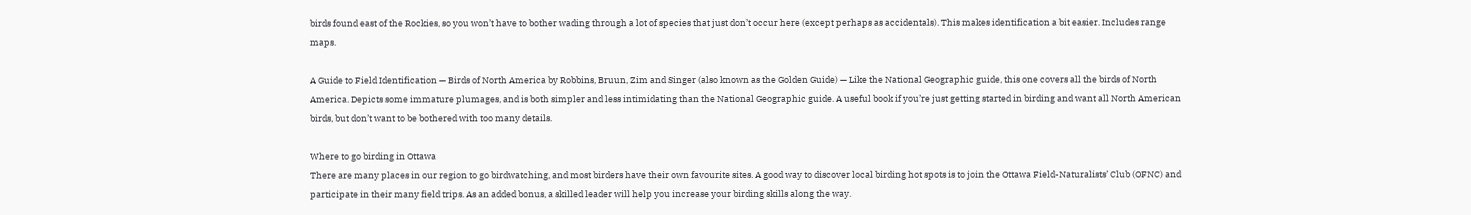birds found east of the Rockies, so you won’t have to bother wading through a lot of species that just don’t occur here (except perhaps as accidentals). This makes identification a bit easier. Includes range maps.

A Guide to Field Identification — Birds of North America by Robbins, Bruun, Zim and Singer (also known as the Golden Guide) — Like the National Geographic guide, this one covers all the birds of North America. Depicts some immature plumages, and is both simpler and less intimidating than the National Geographic guide. A useful book if you’re just getting started in birding and want all North American birds, but don’t want to be bothered with too many details.

Where to go birding in Ottawa
There are many places in our region to go birdwatching, and most birders have their own favourite sites. A good way to discover local birding hot spots is to join the Ottawa Field-Naturalists’ Club (OFNC) and participate in their many field trips. As an added bonus, a skilled leader will help you increase your birding skills along the way.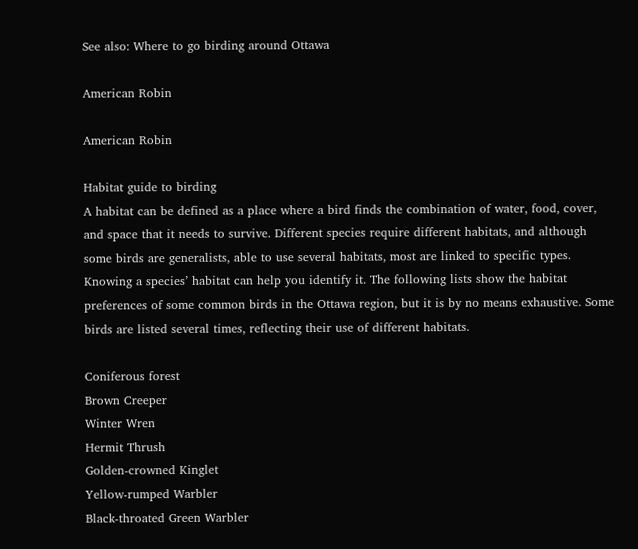See also: Where to go birding around Ottawa

American Robin

American Robin

Habitat guide to birding
A habitat can be defined as a place where a bird finds the combination of water, food, cover, and space that it needs to survive. Different species require different habitats, and although some birds are generalists, able to use several habitats, most are linked to specific types. Knowing a species’ habitat can help you identify it. The following lists show the habitat preferences of some common birds in the Ottawa region, but it is by no means exhaustive. Some birds are listed several times, reflecting their use of different habitats.

Coniferous forest
Brown Creeper
Winter Wren
Hermit Thrush
Golden-crowned Kinglet
Yellow-rumped Warbler
Black-throated Green Warbler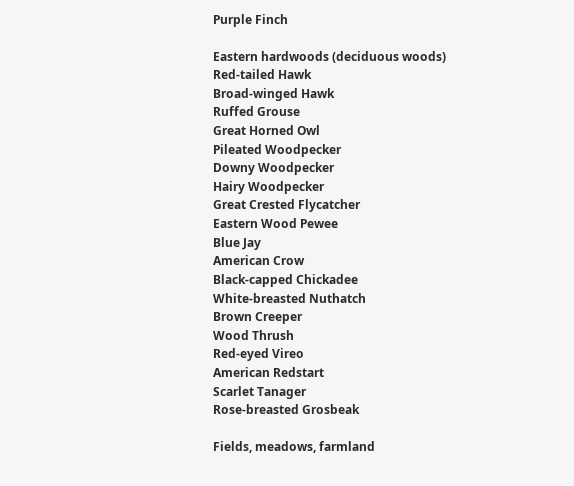Purple Finch

Eastern hardwoods (deciduous woods)
Red-tailed Hawk
Broad-winged Hawk
Ruffed Grouse
Great Horned Owl
Pileated Woodpecker
Downy Woodpecker
Hairy Woodpecker
Great Crested Flycatcher
Eastern Wood Pewee
Blue Jay
American Crow
Black-capped Chickadee
White-breasted Nuthatch
Brown Creeper
Wood Thrush
Red-eyed Vireo
American Redstart
Scarlet Tanager
Rose-breasted Grosbeak

Fields, meadows, farmland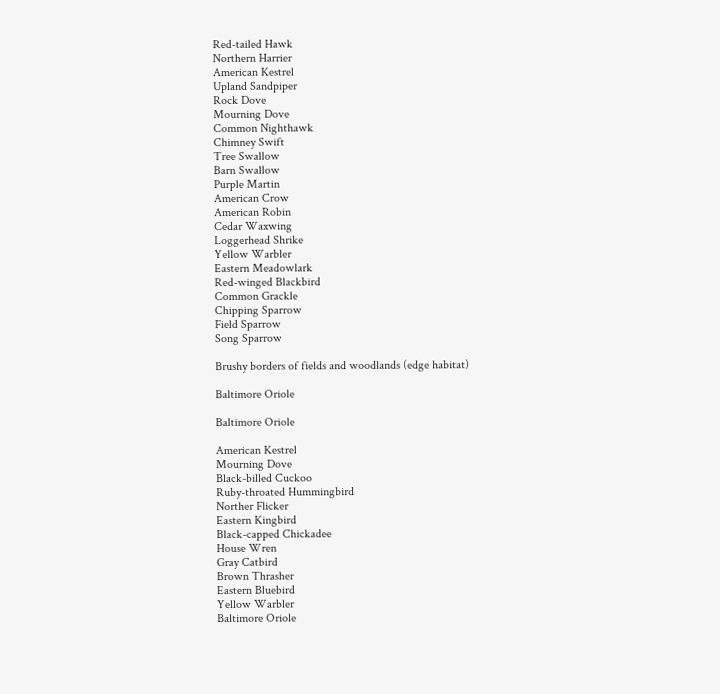Red-tailed Hawk
Northern Harrier
American Kestrel
Upland Sandpiper
Rock Dove
Mourning Dove
Common Nighthawk
Chimney Swift
Tree Swallow
Barn Swallow
Purple Martin
American Crow
American Robin
Cedar Waxwing
Loggerhead Shrike
Yellow Warbler
Eastern Meadowlark
Red-winged Blackbird
Common Grackle
Chipping Sparrow
Field Sparrow
Song Sparrow

Brushy borders of fields and woodlands (edge habitat)

Baltimore Oriole

Baltimore Oriole

American Kestrel
Mourning Dove
Black-billed Cuckoo
Ruby-throated Hummingbird
Norther Flicker
Eastern Kingbird
Black-capped Chickadee
House Wren
Gray Catbird
Brown Thrasher
Eastern Bluebird
Yellow Warbler
Baltimore Oriole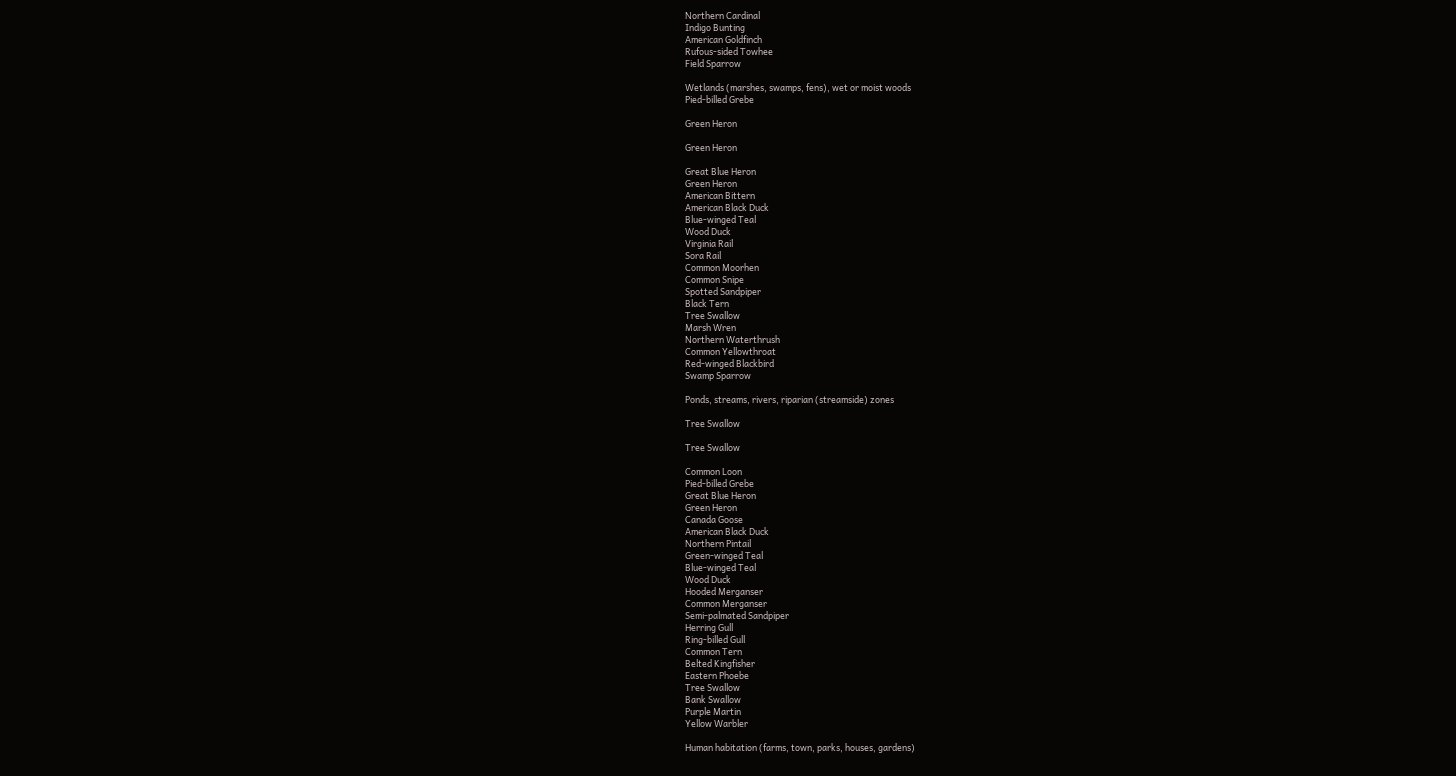Northern Cardinal
Indigo Bunting
American Goldfinch
Rufous-sided Towhee
Field Sparrow

Wetlands (marshes, swamps, fens), wet or moist woods
Pied-billed Grebe

Green Heron

Green Heron

Great Blue Heron
Green Heron
American Bittern
American Black Duck
Blue-winged Teal
Wood Duck
Virginia Rail
Sora Rail
Common Moorhen
Common Snipe
Spotted Sandpiper
Black Tern
Tree Swallow
Marsh Wren
Northern Waterthrush
Common Yellowthroat
Red-winged Blackbird
Swamp Sparrow

Ponds, streams, rivers, riparian (streamside) zones

Tree Swallow

Tree Swallow

Common Loon
Pied-billed Grebe
Great Blue Heron
Green Heron
Canada Goose
American Black Duck
Northern Pintail
Green-winged Teal
Blue-winged Teal
Wood Duck
Hooded Merganser
Common Merganser
Semi-palmated Sandpiper
Herring Gull
Ring-billed Gull
Common Tern
Belted Kingfisher
Eastern Phoebe
Tree Swallow
Bank Swallow
Purple Martin
Yellow Warbler

Human habitation (farms, town, parks, houses, gardens)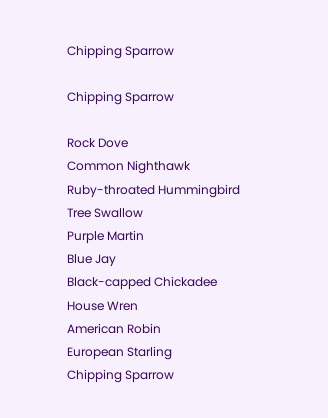Chipping Sparrow

Chipping Sparrow

Rock Dove
Common Nighthawk
Ruby-throated Hummingbird
Tree Swallow
Purple Martin
Blue Jay
Black-capped Chickadee
House Wren
American Robin
European Starling
Chipping Sparrow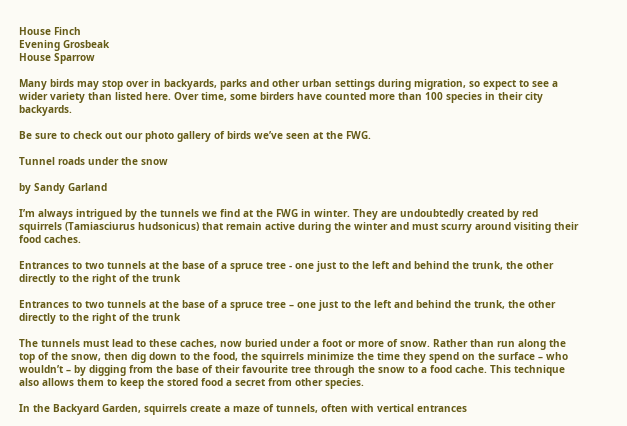House Finch
Evening Grosbeak
House Sparrow

Many birds may stop over in backyards, parks and other urban settings during migration, so expect to see a wider variety than listed here. Over time, some birders have counted more than 100 species in their city backyards.

Be sure to check out our photo gallery of birds we’ve seen at the FWG.

Tunnel roads under the snow

by Sandy Garland

I’m always intrigued by the tunnels we find at the FWG in winter. They are undoubtedly created by red squirrels (Tamiasciurus hudsonicus) that remain active during the winter and must scurry around visiting their food caches.

Entrances to two tunnels at the base of a spruce tree - one just to the left and behind the trunk, the other directly to the right of the trunk

Entrances to two tunnels at the base of a spruce tree – one just to the left and behind the trunk, the other directly to the right of the trunk

The tunnels must lead to these caches, now buried under a foot or more of snow. Rather than run along the top of the snow, then dig down to the food, the squirrels minimize the time they spend on the surface – who wouldn’t – by digging from the base of their favourite tree through the snow to a food cache. This technique also allows them to keep the stored food a secret from other species.

In the Backyard Garden, squirrels create a maze of tunnels, often with vertical entrances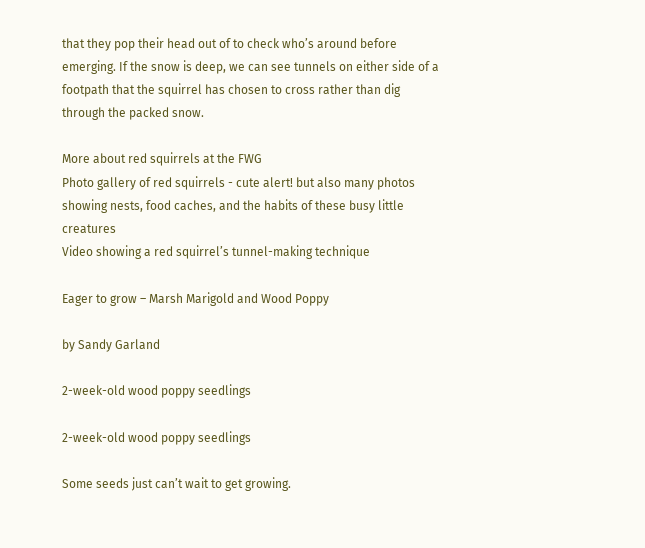that they pop their head out of to check who’s around before emerging. If the snow is deep, we can see tunnels on either side of a footpath that the squirrel has chosen to cross rather than dig through the packed snow.

More about red squirrels at the FWG
Photo gallery of red squirrels - cute alert! but also many photos showing nests, food caches, and the habits of these busy little creatures
Video showing a red squirrel’s tunnel-making technique

Eager to grow – Marsh Marigold and Wood Poppy

by Sandy Garland

2-week-old wood poppy seedlings

2-week-old wood poppy seedlings

Some seeds just can’t wait to get growing.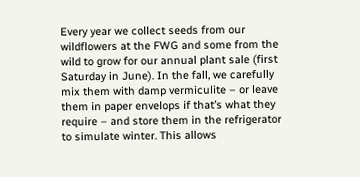Every year we collect seeds from our wildflowers at the FWG and some from the wild to grow for our annual plant sale (first Saturday in June). In the fall, we carefully mix them with damp vermiculite – or leave them in paper envelops if that’s what they require – and store them in the refrigerator to simulate winter. This allows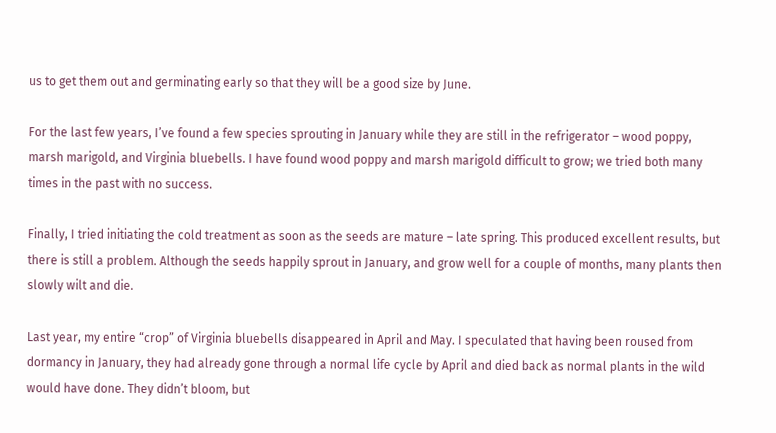us to get them out and germinating early so that they will be a good size by June.

For the last few years, I’ve found a few species sprouting in January while they are still in the refrigerator – wood poppy, marsh marigold, and Virginia bluebells. I have found wood poppy and marsh marigold difficult to grow; we tried both many times in the past with no success.

Finally, I tried initiating the cold treatment as soon as the seeds are mature – late spring. This produced excellent results, but there is still a problem. Although the seeds happily sprout in January, and grow well for a couple of months, many plants then slowly wilt and die.

Last year, my entire “crop” of Virginia bluebells disappeared in April and May. I speculated that having been roused from dormancy in January, they had already gone through a normal life cycle by April and died back as normal plants in the wild would have done. They didn’t bloom, but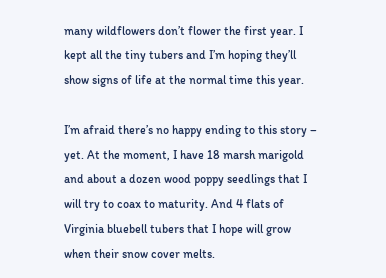many wildflowers don’t flower the first year. I kept all the tiny tubers and I’m hoping they’ll show signs of life at the normal time this year.

I’m afraid there’s no happy ending to this story – yet. At the moment, I have 18 marsh marigold and about a dozen wood poppy seedlings that I will try to coax to maturity. And 4 flats of Virginia bluebell tubers that I hope will grow when their snow cover melts.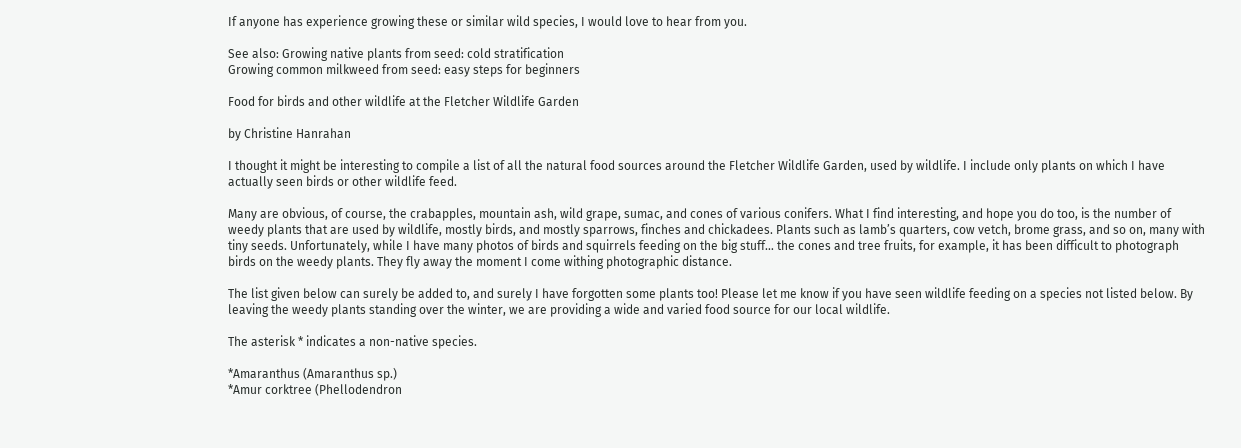If anyone has experience growing these or similar wild species, I would love to hear from you.

See also: Growing native plants from seed: cold stratification
Growing common milkweed from seed: easy steps for beginners

Food for birds and other wildlife at the Fletcher Wildlife Garden

by Christine Hanrahan

I thought it might be interesting to compile a list of all the natural food sources around the Fletcher Wildlife Garden, used by wildlife. I include only plants on which I have actually seen birds or other wildlife feed.

Many are obvious, of course, the crabapples, mountain ash, wild grape, sumac, and cones of various conifers. What I find interesting, and hope you do too, is the number of weedy plants that are used by wildlife, mostly birds, and mostly sparrows, finches and chickadees. Plants such as lamb’s quarters, cow vetch, brome grass, and so on, many with tiny seeds. Unfortunately, while I have many photos of birds and squirrels feeding on the big stuff… the cones and tree fruits, for example, it has been difficult to photograph birds on the weedy plants. They fly away the moment I come withing photographic distance.

The list given below can surely be added to, and surely I have forgotten some plants too! Please let me know if you have seen wildlife feeding on a species not listed below. By leaving the weedy plants standing over the winter, we are providing a wide and varied food source for our local wildlife.

The asterisk * indicates a non-native species.

*Amaranthus (Amaranthus sp.)
*Amur corktree (Phellodendron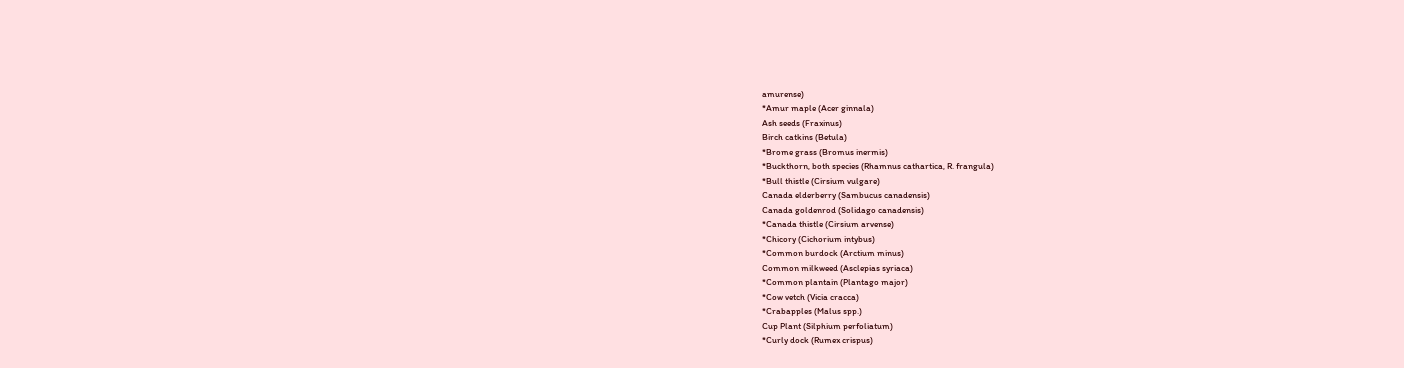amurense)
*Amur maple (Acer ginnala)
Ash seeds (Fraxinus)
Birch catkins (Betula)
*Brome grass (Bromus inermis)
*Buckthorn, both species (Rhamnus cathartica, R. frangula)
*Bull thistle (Cirsium vulgare)
Canada elderberry (Sambucus canadensis)
Canada goldenrod (Solidago canadensis)
*Canada thistle (Cirsium arvense)
*Chicory (Cichorium intybus)
*Common burdock (Arctium minus)
Common milkweed (Asclepias syriaca)
*Common plantain (Plantago major)
*Cow vetch (Vicia cracca)
*Crabapples (Malus spp.)
Cup Plant (Silphium perfoliatum)
*Curly dock (Rumex crispus)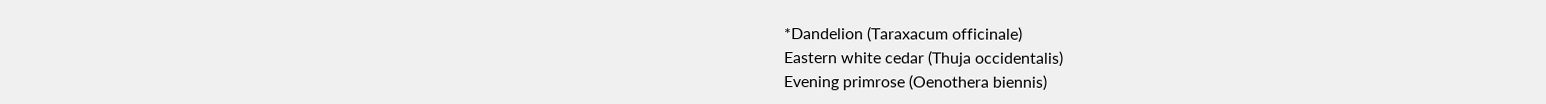*Dandelion (Taraxacum officinale)
Eastern white cedar (Thuja occidentalis)
Evening primrose (Oenothera biennis)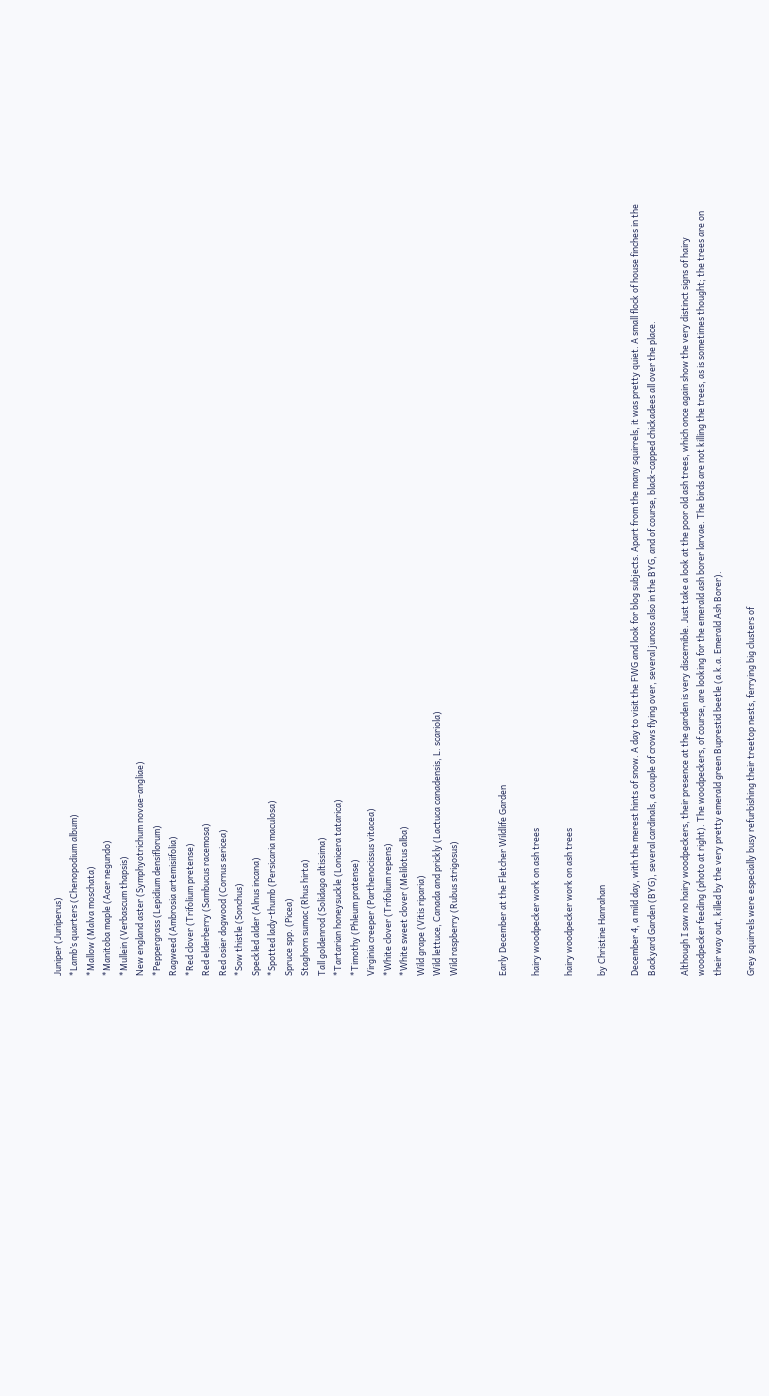Juniper (Juniperus)
*Lamb’s quarters (Chenopodium album)
*Mallow (Malva moschata)
*Manitoba maple (Acer negundo)
*Mullein (Verbascum thapsis)
New england aster (Symphyotrichum novae-angliae)
*Peppergrass (Lepidium densiflorum)
Ragweed (Ambrosia artemisiifolia)
*Red clover (Trifolium pretense)
Red elderberry (Sambucus racemosa)
Red osier dogwood (Cornus sericea)
*Sow thistle (Sonchus)
Speckled alder (Alnus incana)
*Spotted lady-thumb (Persicaria maculosa)
Spruce spp. (Picea)
Staghorn sumac (Rhus hirta)
Tall goldenrod (Solidago altissima)
*Tartarian honeysuckle (Lonicera tatarica)
*Timothy (Phleum pratense)
Virginia creeper (Parthenocissus vitacea)
*White clover (Trifolium repens)
*White sweet clover (Melilotus alba)
Wild grape (Vitis riparia)
Wild lettuce, Canada and prickly (Lactuca canadensis, L. scariola)
Wild raspberry (Rubus strigosus)


Early December at the Fletcher Wildlife Garden

hairy woodpecker work on ash trees

hairy woodpecker work on ash trees

by Christine Hanrahan

December 4, a mild day, with the merest hints of snow. A day to visit the FWG and look for blog subjects. Apart from the many squirrels, it was pretty quiet. A small flock of house finches in the Backyard Garden (BYG), several cardinals, a couple of crows flying over, several juncos also in the BYG, and of course, black-capped chickadees all over the place.

Although I saw no hairy woodpeckers, their presence at the garden is very discernible. Just take a look at the poor old ash trees, which once again show the very distinct signs of hairy woodpecker feeding (photo at right). The woodpeckers, of course, are looking for the emerald ash borer larvae. The birds are not killing the trees, as is sometimes thought; the trees are on their way out, killed by the very pretty emerald green Buprestid beetle (a.k.a. Emerald Ash Borer).

Grey squirrels were especially busy refurbishing their treetop nests, ferrying big clusters of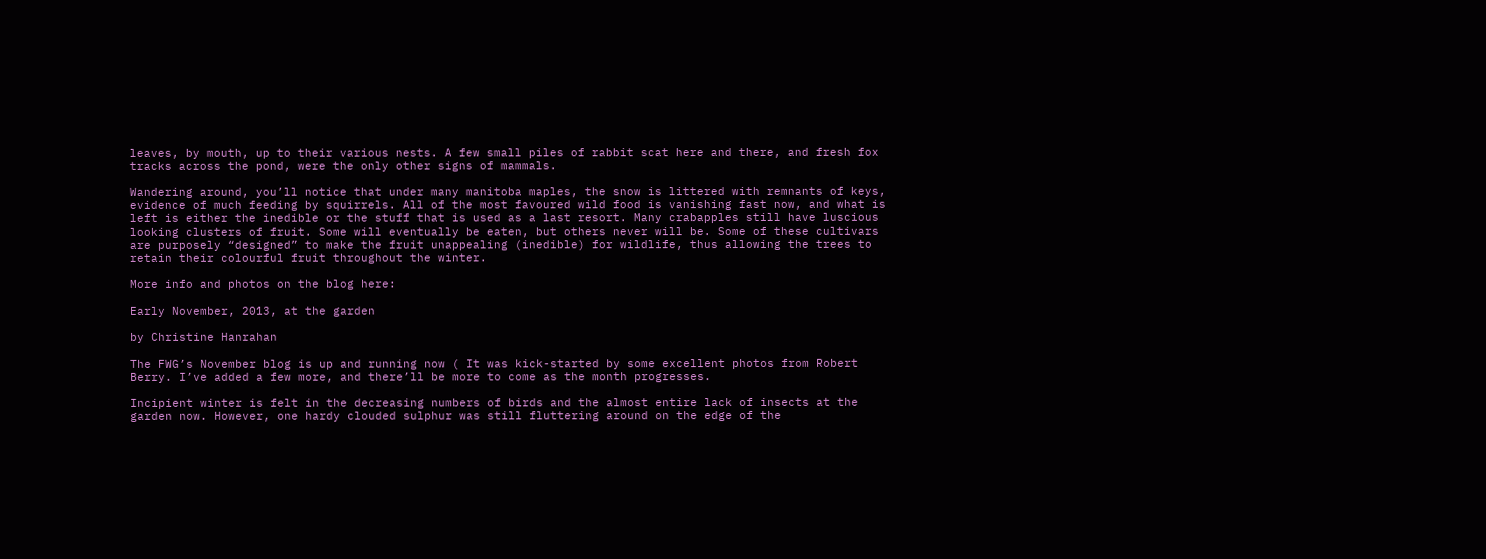leaves, by mouth, up to their various nests. A few small piles of rabbit scat here and there, and fresh fox tracks across the pond, were the only other signs of mammals.

Wandering around, you’ll notice that under many manitoba maples, the snow is littered with remnants of keys, evidence of much feeding by squirrels. All of the most favoured wild food is vanishing fast now, and what is left is either the inedible or the stuff that is used as a last resort. Many crabapples still have luscious looking clusters of fruit. Some will eventually be eaten, but others never will be. Some of these cultivars are purposely “designed” to make the fruit unappealing (inedible) for wildlife, thus allowing the trees to retain their colourful fruit throughout the winter.

More info and photos on the blog here:

Early November, 2013, at the garden

by Christine Hanrahan

The FWG’s November blog is up and running now ( It was kick-started by some excellent photos from Robert Berry. I’ve added a few more, and there’ll be more to come as the month progresses.

Incipient winter is felt in the decreasing numbers of birds and the almost entire lack of insects at the garden now. However, one hardy clouded sulphur was still fluttering around on the edge of the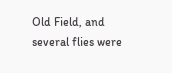Old Field, and several flies were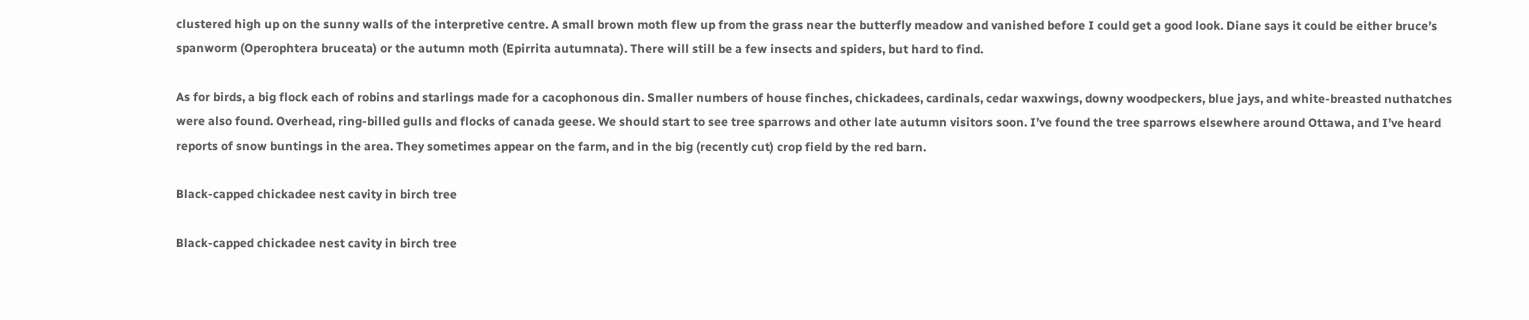clustered high up on the sunny walls of the interpretive centre. A small brown moth flew up from the grass near the butterfly meadow and vanished before I could get a good look. Diane says it could be either bruce’s spanworm (Operophtera bruceata) or the autumn moth (Epirrita autumnata). There will still be a few insects and spiders, but hard to find.

As for birds, a big flock each of robins and starlings made for a cacophonous din. Smaller numbers of house finches, chickadees, cardinals, cedar waxwings, downy woodpeckers, blue jays, and white-breasted nuthatches were also found. Overhead, ring-billed gulls and flocks of canada geese. We should start to see tree sparrows and other late autumn visitors soon. I’ve found the tree sparrows elsewhere around Ottawa, and I’ve heard reports of snow buntings in the area. They sometimes appear on the farm, and in the big (recently cut) crop field by the red barn.

Black-capped chickadee nest cavity in birch tree

Black-capped chickadee nest cavity in birch tree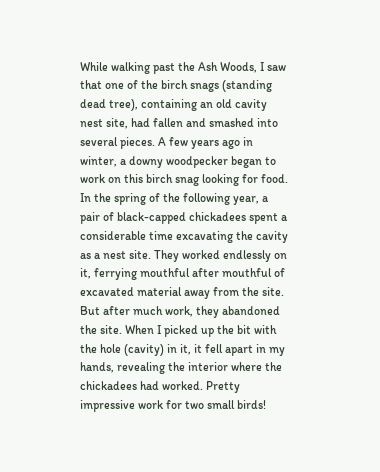While walking past the Ash Woods, I saw that one of the birch snags (standing dead tree), containing an old cavity nest site, had fallen and smashed into several pieces. A few years ago in winter, a downy woodpecker began to work on this birch snag looking for food. In the spring of the following year, a pair of black-capped chickadees spent a considerable time excavating the cavity as a nest site. They worked endlessly on it, ferrying mouthful after mouthful of excavated material away from the site. But after much work, they abandoned the site. When I picked up the bit with the hole (cavity) in it, it fell apart in my hands, revealing the interior where the chickadees had worked. Pretty impressive work for two small birds!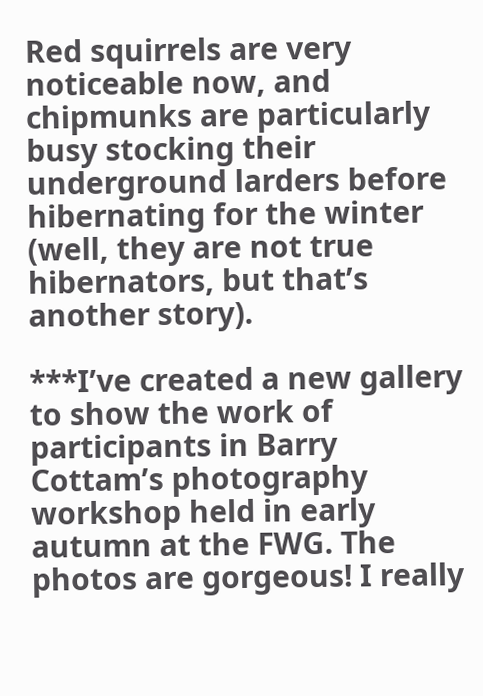Red squirrels are very noticeable now, and chipmunks are particularly busy stocking their underground larders before hibernating for the winter (well, they are not true hibernators, but that’s another story).

***I’ve created a new gallery to show the work of participants in Barry Cottam’s photography workshop held in early autumn at the FWG. The photos are gorgeous! I really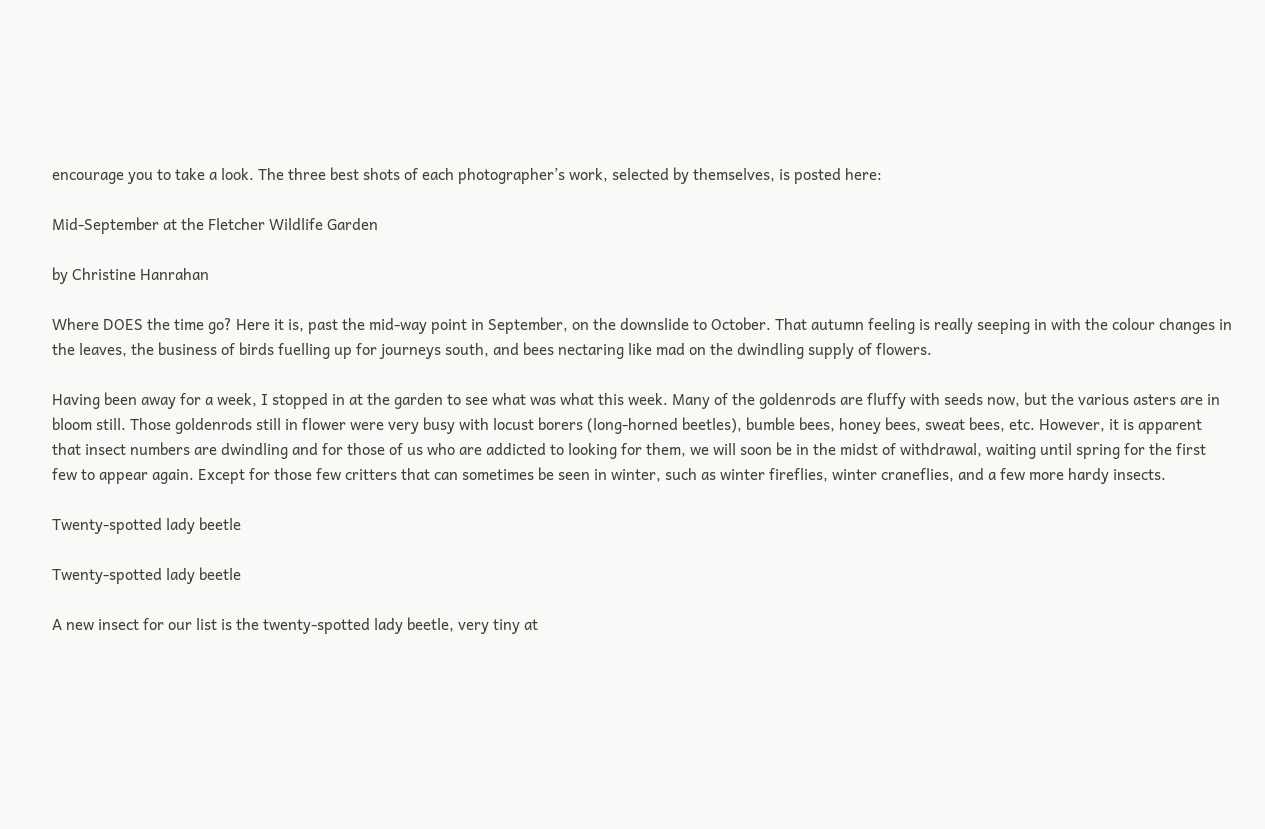encourage you to take a look. The three best shots of each photographer’s work, selected by themselves, is posted here:

Mid-September at the Fletcher Wildlife Garden

by Christine Hanrahan

Where DOES the time go? Here it is, past the mid-way point in September, on the downslide to October. That autumn feeling is really seeping in with the colour changes in the leaves, the business of birds fuelling up for journeys south, and bees nectaring like mad on the dwindling supply of flowers.

Having been away for a week, I stopped in at the garden to see what was what this week. Many of the goldenrods are fluffy with seeds now, but the various asters are in bloom still. Those goldenrods still in flower were very busy with locust borers (long-horned beetles), bumble bees, honey bees, sweat bees, etc. However, it is apparent that insect numbers are dwindling and for those of us who are addicted to looking for them, we will soon be in the midst of withdrawal, waiting until spring for the first few to appear again. Except for those few critters that can sometimes be seen in winter, such as winter fireflies, winter craneflies, and a few more hardy insects.

Twenty-spotted lady beetle

Twenty-spotted lady beetle

A new insect for our list is the twenty-spotted lady beetle, very tiny at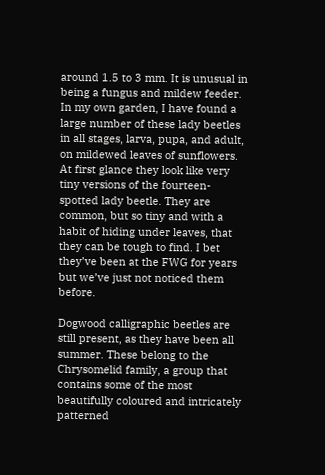around 1.5 to 3 mm. It is unusual in being a fungus and mildew feeder. In my own garden, I have found a large number of these lady beetles in all stages, larva, pupa, and adult, on mildewed leaves of sunflowers. At first glance they look like very tiny versions of the fourteen-spotted lady beetle. They are common, but so tiny and with a habit of hiding under leaves, that they can be tough to find. I bet they’ve been at the FWG for years but we’ve just not noticed them before.

Dogwood calligraphic beetles are still present, as they have been all summer. These belong to the Chrysomelid family, a group that contains some of the most beautifully coloured and intricately patterned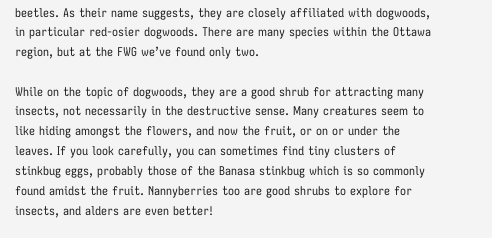beetles. As their name suggests, they are closely affiliated with dogwoods, in particular red-osier dogwoods. There are many species within the Ottawa region, but at the FWG we’ve found only two.

While on the topic of dogwoods, they are a good shrub for attracting many insects, not necessarily in the destructive sense. Many creatures seem to like hiding amongst the flowers, and now the fruit, or on or under the leaves. If you look carefully, you can sometimes find tiny clusters of stinkbug eggs, probably those of the Banasa stinkbug which is so commonly found amidst the fruit. Nannyberries too are good shrubs to explore for insects, and alders are even better!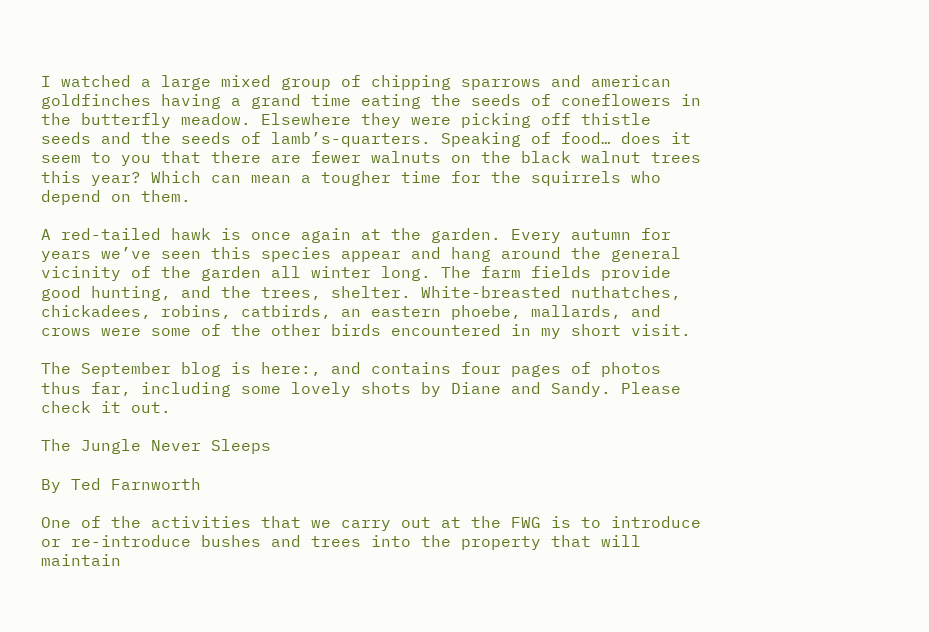I watched a large mixed group of chipping sparrows and american goldfinches having a grand time eating the seeds of coneflowers in the butterfly meadow. Elsewhere they were picking off thistle seeds and the seeds of lamb’s-quarters. Speaking of food… does it seem to you that there are fewer walnuts on the black walnut trees this year? Which can mean a tougher time for the squirrels who depend on them.

A red-tailed hawk is once again at the garden. Every autumn for years we’ve seen this species appear and hang around the general vicinity of the garden all winter long. The farm fields provide good hunting, and the trees, shelter. White-breasted nuthatches, chickadees, robins, catbirds, an eastern phoebe, mallards, and crows were some of the other birds encountered in my short visit.

The September blog is here:, and contains four pages of photos thus far, including some lovely shots by Diane and Sandy. Please check it out.

The Jungle Never Sleeps

By Ted Farnworth

One of the activities that we carry out at the FWG is to introduce or re-introduce bushes and trees into the property that will maintain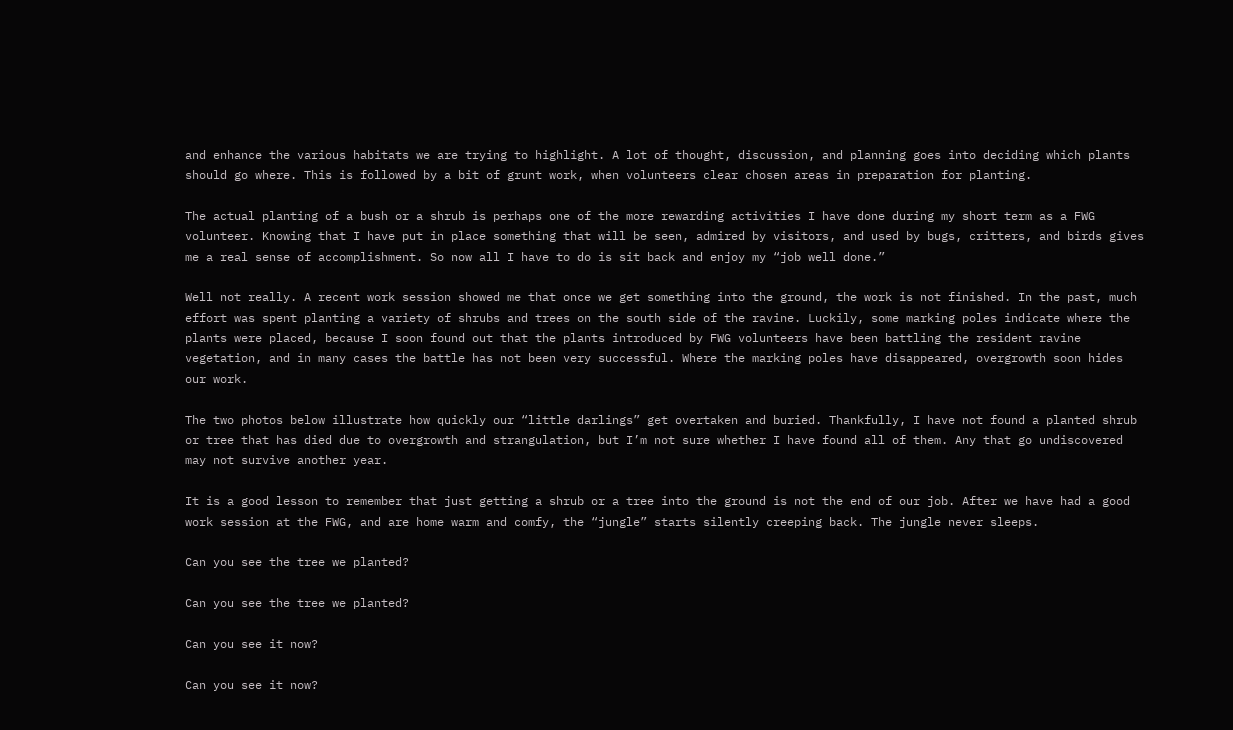and enhance the various habitats we are trying to highlight. A lot of thought, discussion, and planning goes into deciding which plants should go where. This is followed by a bit of grunt work, when volunteers clear chosen areas in preparation for planting.

The actual planting of a bush or a shrub is perhaps one of the more rewarding activities I have done during my short term as a FWG volunteer. Knowing that I have put in place something that will be seen, admired by visitors, and used by bugs, critters, and birds gives me a real sense of accomplishment. So now all I have to do is sit back and enjoy my “job well done.”

Well not really. A recent work session showed me that once we get something into the ground, the work is not finished. In the past, much effort was spent planting a variety of shrubs and trees on the south side of the ravine. Luckily, some marking poles indicate where the plants were placed, because I soon found out that the plants introduced by FWG volunteers have been battling the resident ravine vegetation, and in many cases the battle has not been very successful. Where the marking poles have disappeared, overgrowth soon hides our work.

The two photos below illustrate how quickly our “little darlings” get overtaken and buried. Thankfully, I have not found a planted shrub or tree that has died due to overgrowth and strangulation, but I’m not sure whether I have found all of them. Any that go undiscovered may not survive another year.

It is a good lesson to remember that just getting a shrub or a tree into the ground is not the end of our job. After we have had a good work session at the FWG, and are home warm and comfy, the “jungle” starts silently creeping back. The jungle never sleeps.

Can you see the tree we planted?

Can you see the tree we planted?

Can you see it now?

Can you see it now?